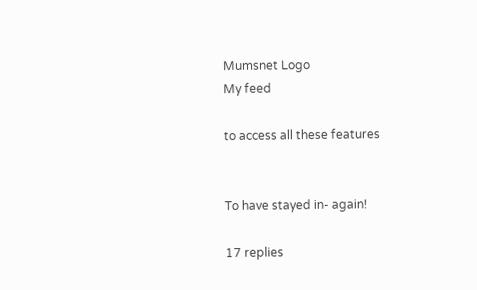Mumsnet Logo
My feed

to access all these features


To have stayed in- again!

17 replies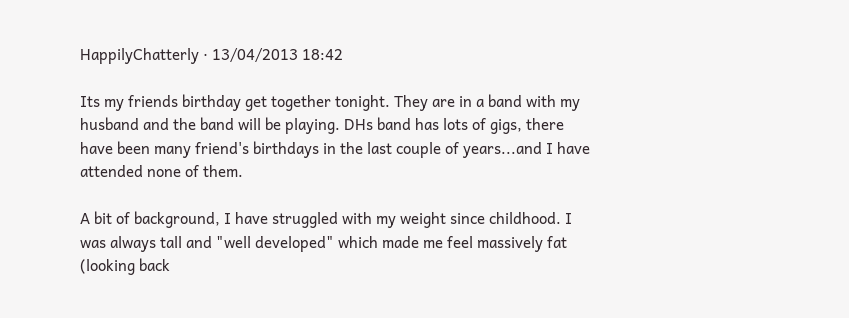HappilyChatterly · 13/04/2013 18:42

Its my friends birthday get together tonight. They are in a band with my husband and the band will be playing. DHs band has lots of gigs, there have been many friend's birthdays in the last couple of years...and I have attended none of them.

A bit of background, I have struggled with my weight since childhood. I was always tall and "well developed" which made me feel massively fat (looking back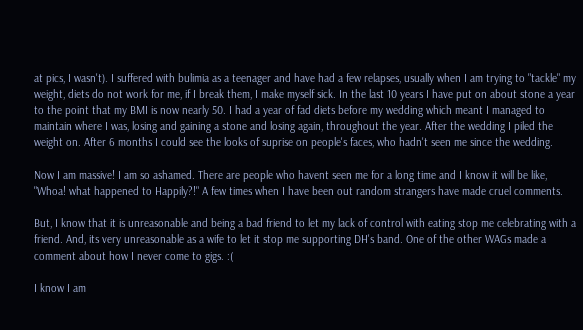at pics, I wasn't). I suffered with bulimia as a teenager and have had a few relapses, usually when I am trying to "tackle" my weight, diets do not work for me, if I break them, I make myself sick. In the last 10 years I have put on about stone a year to the point that my BMI is now nearly 50. I had a year of fad diets before my wedding which meant I managed to maintain where I was, losing and gaining a stone and losing again, throughout the year. After the wedding I piled the weight on. After 6 months I could see the looks of suprise on people's faces, who hadn't seen me since the wedding.

Now I am massive! I am so ashamed. There are people who havent seen me for a long time and I know it will be like, "Whoa! what happened to Happily?!" A few times when I have been out random strangers have made cruel comments.

But, I know that it is unreasonable and being a bad friend to let my lack of control with eating stop me celebrating with a friend. And, its very unreasonable as a wife to let it stop me supporting DH's band. One of the other WAGs made a comment about how I never come to gigs. :(

I know I am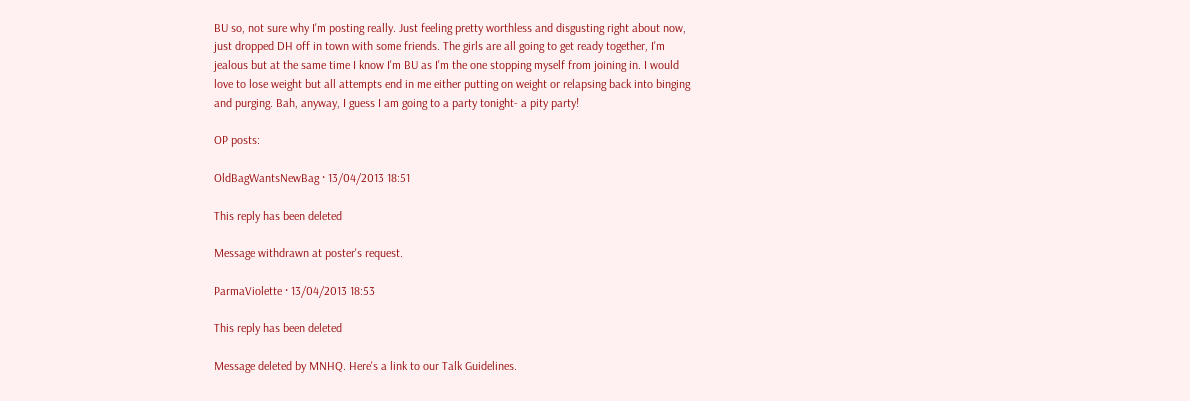BU so, not sure why I'm posting really. Just feeling pretty worthless and disgusting right about now, just dropped DH off in town with some friends. The girls are all going to get ready together, I'm jealous but at the same time I know I'm BU as I'm the one stopping myself from joining in. I would love to lose weight but all attempts end in me either putting on weight or relapsing back into binging and purging. Bah, anyway, I guess I am going to a party tonight- a pity party!

OP posts:

OldBagWantsNewBag · 13/04/2013 18:51

This reply has been deleted

Message withdrawn at poster's request.

ParmaViolette · 13/04/2013 18:53

This reply has been deleted

Message deleted by MNHQ. Here's a link to our Talk Guidelines.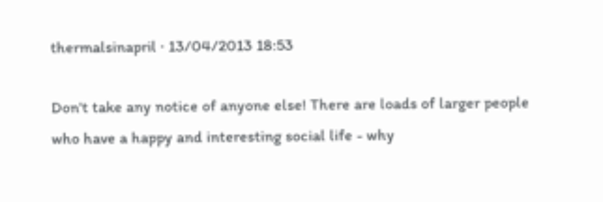thermalsinapril · 13/04/2013 18:53

Don't take any notice of anyone else! There are loads of larger people who have a happy and interesting social life - why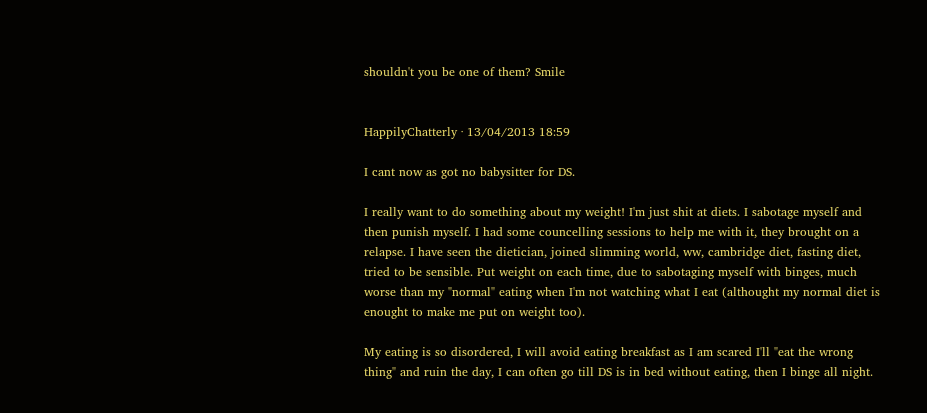shouldn't you be one of them? Smile


HappilyChatterly · 13/04/2013 18:59

I cant now as got no babysitter for DS.

I really want to do something about my weight! I'm just shit at diets. I sabotage myself and then punish myself. I had some councelling sessions to help me with it, they brought on a relapse. I have seen the dietician, joined slimming world, ww, cambridge diet, fasting diet, tried to be sensible. Put weight on each time, due to sabotaging myself with binges, much worse than my "normal" eating when I'm not watching what I eat (althought my normal diet is enought to make me put on weight too).

My eating is so disordered, I will avoid eating breakfast as I am scared I'll "eat the wrong thing" and ruin the day, I can often go till DS is in bed without eating, then I binge all night.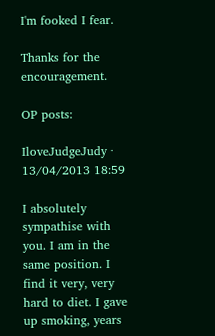I'm fooked I fear.

Thanks for the encouragement.

OP posts:

IloveJudgeJudy · 13/04/2013 18:59

I absolutely sympathise with you. I am in the same position. I find it very, very hard to diet. I gave up smoking, years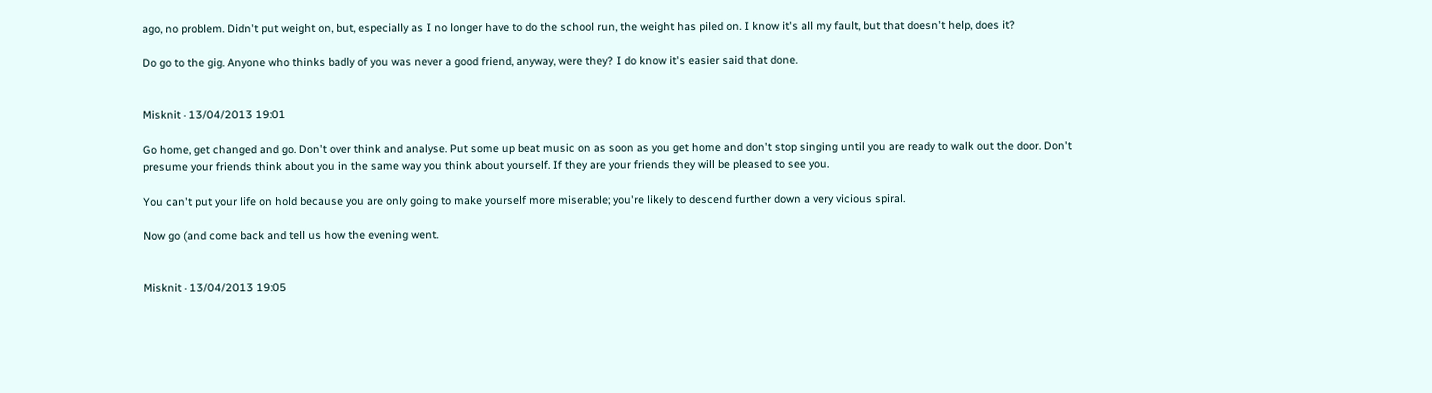ago, no problem. Didn't put weight on, but, especially as I no longer have to do the school run, the weight has piled on. I know it's all my fault, but that doesn't help, does it?

Do go to the gig. Anyone who thinks badly of you was never a good friend, anyway, were they? I do know it's easier said that done.


Misknit · 13/04/2013 19:01

Go home, get changed and go. Don't over think and analyse. Put some up beat music on as soon as you get home and don't stop singing until you are ready to walk out the door. Don't presume your friends think about you in the same way you think about yourself. If they are your friends they will be pleased to see you.

You can't put your life on hold because you are only going to make yourself more miserable; you're likely to descend further down a very vicious spiral.

Now go (and come back and tell us how the evening went.


Misknit · 13/04/2013 19:05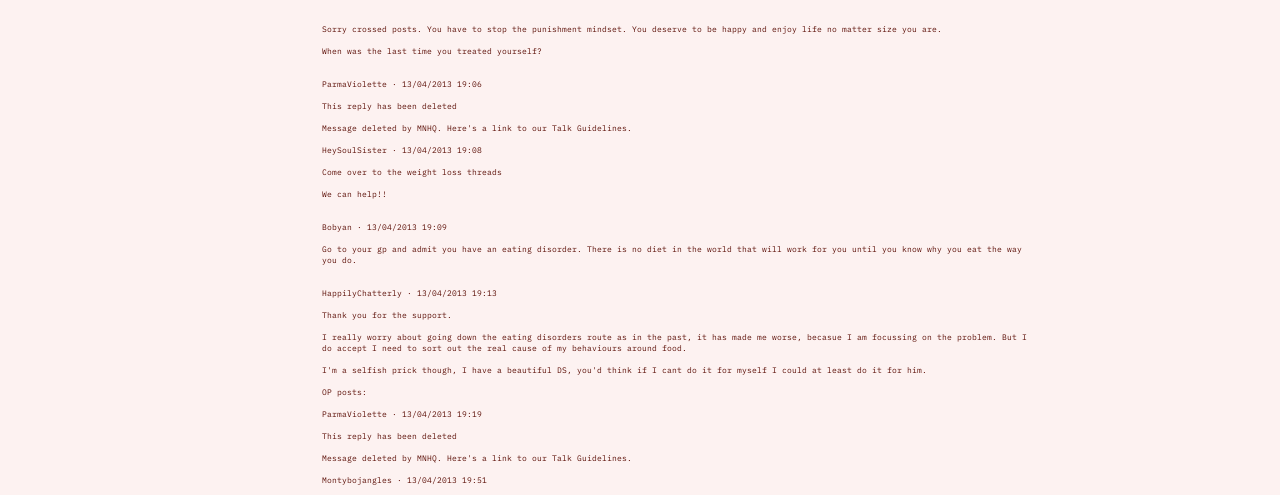Sorry crossed posts. You have to stop the punishment mindset. You deserve to be happy and enjoy life no matter size you are.

When was the last time you treated yourself?


ParmaViolette · 13/04/2013 19:06

This reply has been deleted

Message deleted by MNHQ. Here's a link to our Talk Guidelines.

HeySoulSister · 13/04/2013 19:08

Come over to the weight loss threads

We can help!!


Bobyan · 13/04/2013 19:09

Go to your gp and admit you have an eating disorder. There is no diet in the world that will work for you until you know why you eat the way you do.


HappilyChatterly · 13/04/2013 19:13

Thank you for the support.

I really worry about going down the eating disorders route as in the past, it has made me worse, becasue I am focussing on the problem. But I do accept I need to sort out the real cause of my behaviours around food.

I'm a selfish prick though, I have a beautiful DS, you'd think if I cant do it for myself I could at least do it for him.

OP posts:

ParmaViolette · 13/04/2013 19:19

This reply has been deleted

Message deleted by MNHQ. Here's a link to our Talk Guidelines.

Montybojangles · 13/04/2013 19:51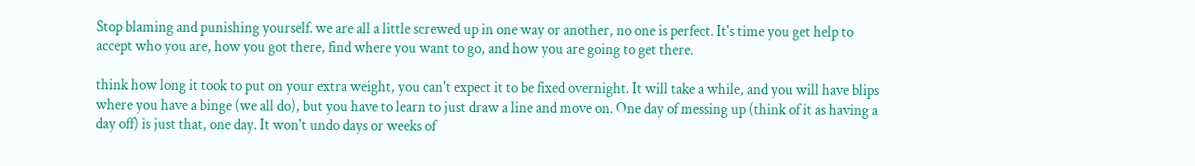Stop blaming and punishing yourself. we are all a little screwed up in one way or another, no one is perfect. It's time you get help to accept who you are, how you got there, find where you want to go, and how you are going to get there.

think how long it took to put on your extra weight, you can't expect it to be fixed overnight. It will take a while, and you will have blips where you have a binge (we all do), but you have to learn to just draw a line and move on. One day of messing up (think of it as having a day off) is just that, one day. It won't undo days or weeks of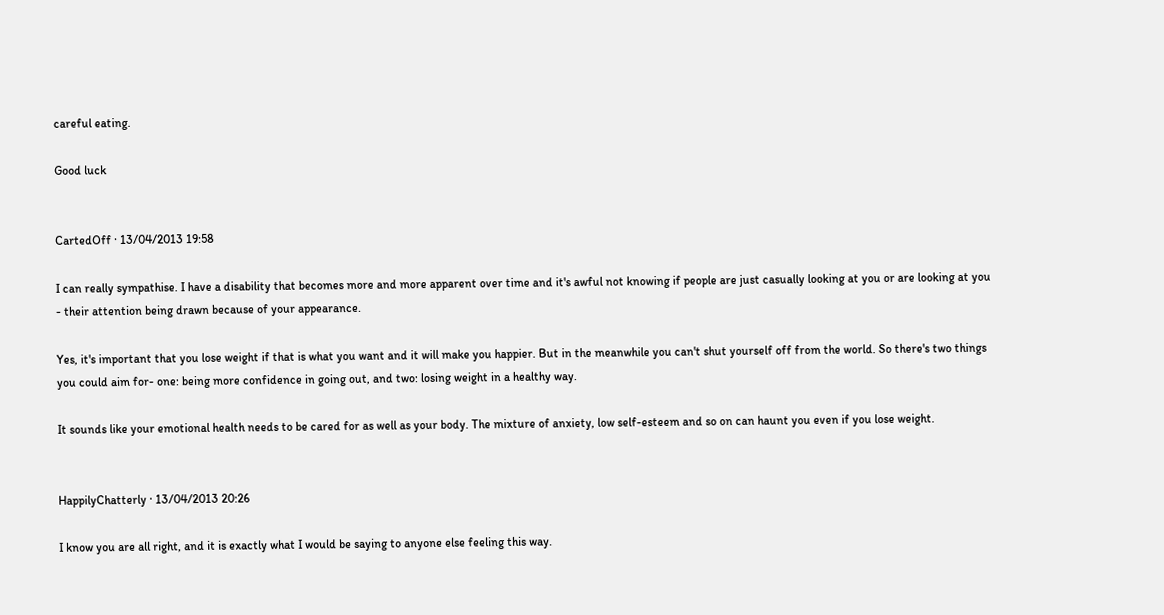careful eating.

Good luck


CartedOff · 13/04/2013 19:58

I can really sympathise. I have a disability that becomes more and more apparent over time and it's awful not knowing if people are just casually looking at you or are looking at you - their attention being drawn because of your appearance.

Yes, it's important that you lose weight if that is what you want and it will make you happier. But in the meanwhile you can't shut yourself off from the world. So there's two things you could aim for- one: being more confidence in going out, and two: losing weight in a healthy way.

It sounds like your emotional health needs to be cared for as well as your body. The mixture of anxiety, low self-esteem and so on can haunt you even if you lose weight.


HappilyChatterly · 13/04/2013 20:26

I know you are all right, and it is exactly what I would be saying to anyone else feeling this way.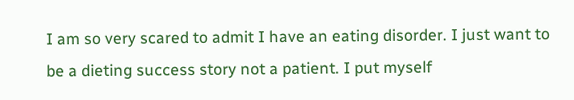I am so very scared to admit I have an eating disorder. I just want to be a dieting success story not a patient. I put myself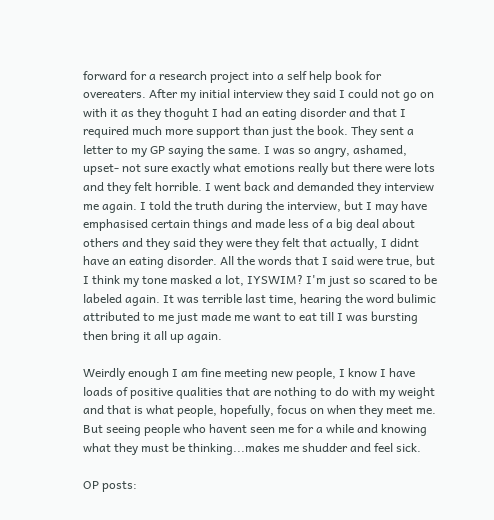forward for a research project into a self help book for overeaters. After my initial interview they said I could not go on with it as they thoguht I had an eating disorder and that I required much more support than just the book. They sent a letter to my GP saying the same. I was so angry, ashamed, upset- not sure exactly what emotions really but there were lots and they felt horrible. I went back and demanded they interview me again. I told the truth during the interview, but I may have emphasised certain things and made less of a big deal about others and they said they were they felt that actually, I didnt have an eating disorder. All the words that I said were true, but I think my tone masked a lot, IYSWIM? I'm just so scared to be labeled again. It was terrible last time, hearing the word bulimic attributed to me just made me want to eat till I was bursting then bring it all up again.

Weirdly enough I am fine meeting new people, I know I have loads of positive qualities that are nothing to do with my weight and that is what people, hopefully, focus on when they meet me. But seeing people who havent seen me for a while and knowing what they must be thinking...makes me shudder and feel sick.

OP posts: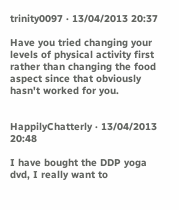trinity0097 · 13/04/2013 20:37

Have you tried changing your levels of physical activity first rather than changing the food aspect since that obviously hasn't worked for you.


HappilyChatterly · 13/04/2013 20:48

I have bought the DDP yoga dvd, I really want to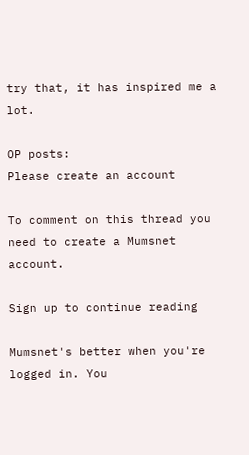try that, it has inspired me a lot.

OP posts:
Please create an account

To comment on this thread you need to create a Mumsnet account.

Sign up to continue reading

Mumsnet's better when you're logged in. You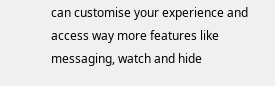can customise your experience and access way more features like messaging, watch and hide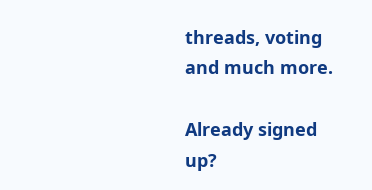threads, voting and much more.

Already signed up?